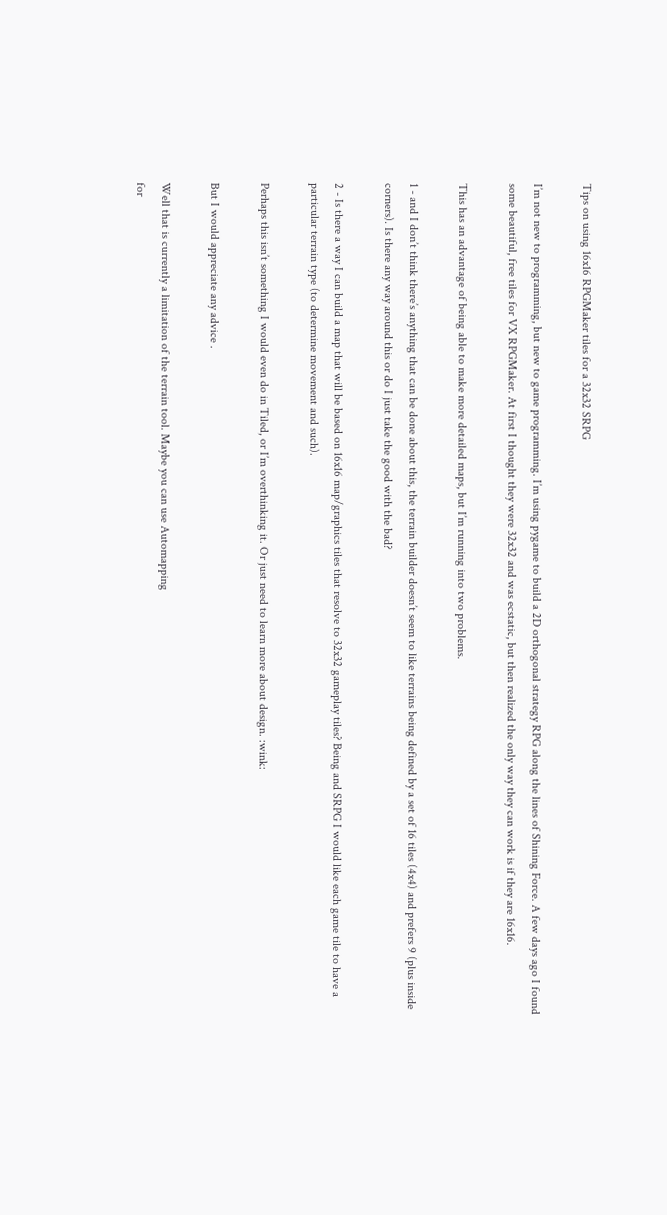Tips on using 16x16 RPGMaker tiles for a 32x32 SRPG

I’m not new to programming, but new to game programming. I’m using pygame to build a 2D orthogonal strategy RPG along the lines of Shining Force. A few days ago I found some beautiful, free tiles for VX RPGMaker. At first I thought they were 32x32 and was ecstatic, but then realized the only way they can work is if they are 16x16.

This has an advantage of being able to make more detailed maps, but I’m running into two problems.

1 - and I don’t think there’s anything that can be done about this, the terrain builder doesn’t seem to like terrains being defined by a set of 16 tiles (4x4) and prefers 9 (plus inside corners). Is there any way around this or do I just take the good with the bad?

2 - Is there a way I can build a map that will be based on 16x16 map/graphics tiles that resolve to 32x32 gameplay tiles? Being and SRPG I would like each game tile to have a particular terrain type (to determine movement and such).

Perhaps this isn’t something I would even do in Tiled, or I’m overthinking it. Or just need to learn more about design. :wink:

But I would appreciate any advice .

Well that is currently a limitation of the terrain tool. Maybe you can use Automapping
for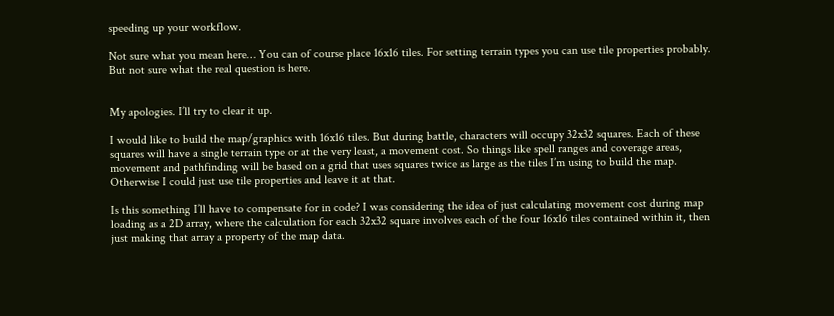speeding up your workflow.

Not sure what you mean here… You can of course place 16x16 tiles. For setting terrain types you can use tile properties probably. But not sure what the real question is here.


My apologies. I’ll try to clear it up.

I would like to build the map/graphics with 16x16 tiles. But during battle, characters will occupy 32x32 squares. Each of these squares will have a single terrain type or at the very least, a movement cost. So things like spell ranges and coverage areas, movement and pathfinding will be based on a grid that uses squares twice as large as the tiles I’m using to build the map. Otherwise I could just use tile properties and leave it at that.

Is this something I’ll have to compensate for in code? I was considering the idea of just calculating movement cost during map loading as a 2D array, where the calculation for each 32x32 square involves each of the four 16x16 tiles contained within it, then just making that array a property of the map data.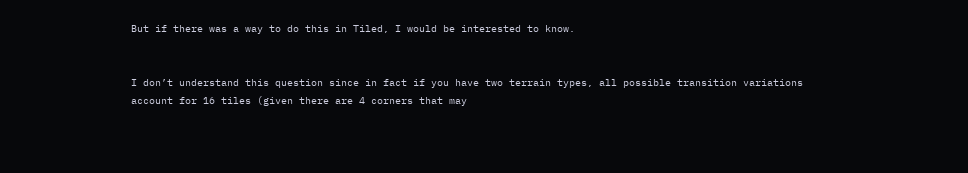But if there was a way to do this in Tiled, I would be interested to know.


I don’t understand this question since in fact if you have two terrain types, all possible transition variations account for 16 tiles (given there are 4 corners that may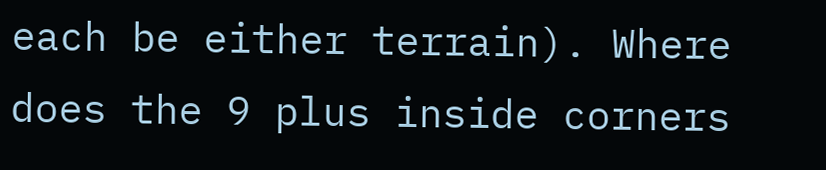each be either terrain). Where does the 9 plus inside corners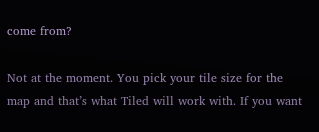come from?

Not at the moment. You pick your tile size for the map and that’s what Tiled will work with. If you want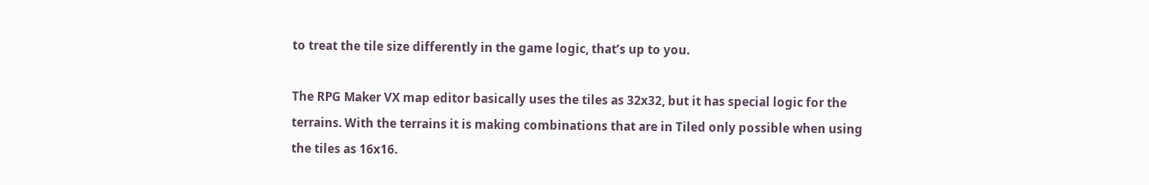to treat the tile size differently in the game logic, that’s up to you.

The RPG Maker VX map editor basically uses the tiles as 32x32, but it has special logic for the terrains. With the terrains it is making combinations that are in Tiled only possible when using the tiles as 16x16.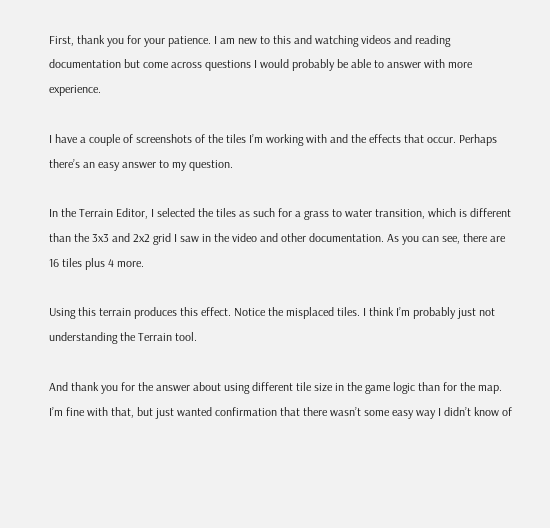First, thank you for your patience. I am new to this and watching videos and reading documentation but come across questions I would probably be able to answer with more experience.

I have a couple of screenshots of the tiles I’m working with and the effects that occur. Perhaps there’s an easy answer to my question.

In the Terrain Editor, I selected the tiles as such for a grass to water transition, which is different than the 3x3 and 2x2 grid I saw in the video and other documentation. As you can see, there are 16 tiles plus 4 more.

Using this terrain produces this effect. Notice the misplaced tiles. I think I’m probably just not understanding the Terrain tool.

And thank you for the answer about using different tile size in the game logic than for the map. I’m fine with that, but just wanted confirmation that there wasn’t some easy way I didn’t know of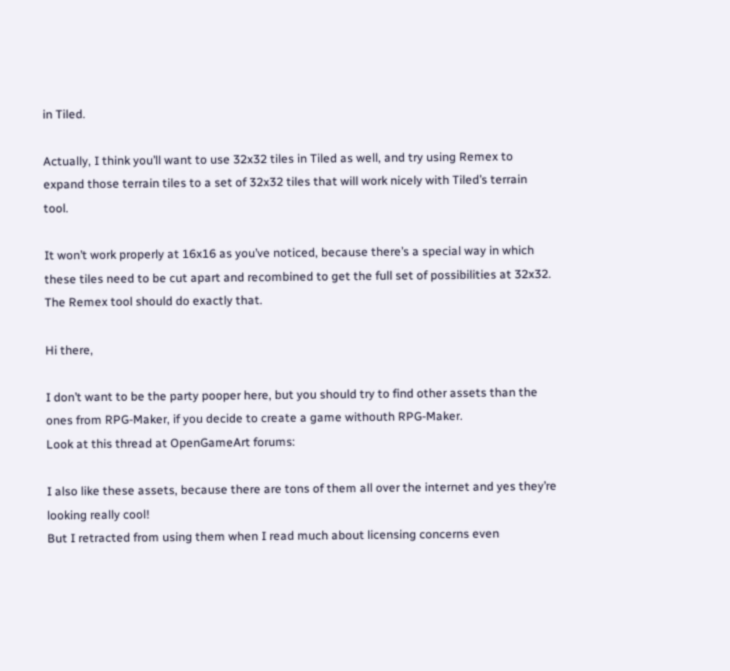in Tiled.

Actually, I think you’ll want to use 32x32 tiles in Tiled as well, and try using Remex to expand those terrain tiles to a set of 32x32 tiles that will work nicely with Tiled’s terrain tool.

It won’t work properly at 16x16 as you’ve noticed, because there’s a special way in which these tiles need to be cut apart and recombined to get the full set of possibilities at 32x32. The Remex tool should do exactly that.

Hi there,

I don’t want to be the party pooper here, but you should try to find other assets than the ones from RPG-Maker, if you decide to create a game withouth RPG-Maker.
Look at this thread at OpenGameArt forums:

I also like these assets, because there are tons of them all over the internet and yes they’re looking really cool!
But I retracted from using them when I read much about licensing concerns even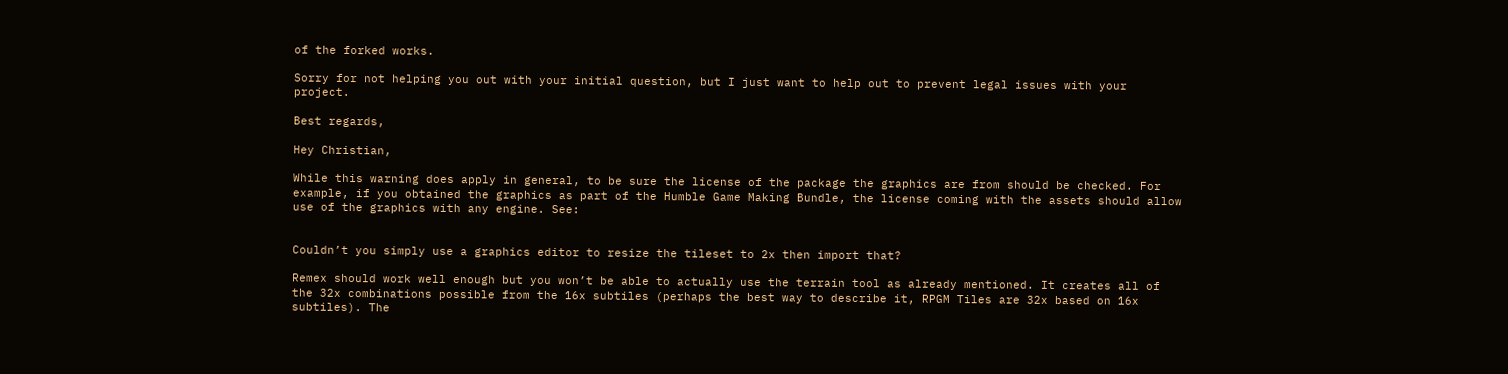of the forked works.

Sorry for not helping you out with your initial question, but I just want to help out to prevent legal issues with your project.

Best regards,

Hey Christian,

While this warning does apply in general, to be sure the license of the package the graphics are from should be checked. For example, if you obtained the graphics as part of the Humble Game Making Bundle, the license coming with the assets should allow use of the graphics with any engine. See:


Couldn’t you simply use a graphics editor to resize the tileset to 2x then import that?

Remex should work well enough but you won’t be able to actually use the terrain tool as already mentioned. It creates all of the 32x combinations possible from the 16x subtiles (perhaps the best way to describe it, RPGM Tiles are 32x based on 16x subtiles). The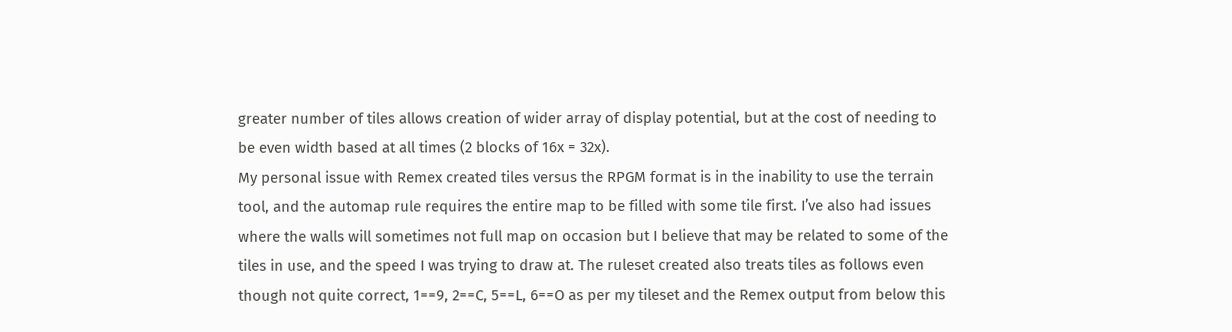greater number of tiles allows creation of wider array of display potential, but at the cost of needing to be even width based at all times (2 blocks of 16x = 32x).
My personal issue with Remex created tiles versus the RPGM format is in the inability to use the terrain tool, and the automap rule requires the entire map to be filled with some tile first. I’ve also had issues where the walls will sometimes not full map on occasion but I believe that may be related to some of the tiles in use, and the speed I was trying to draw at. The ruleset created also treats tiles as follows even though not quite correct, 1==9, 2==C, 5==L, 6==O as per my tileset and the Remex output from below this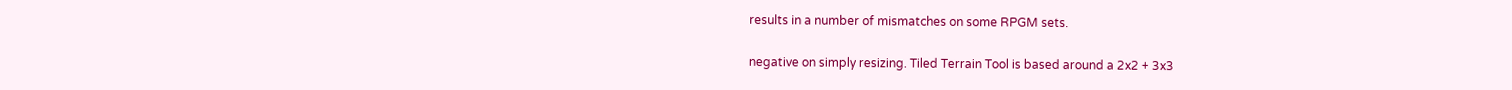results in a number of mismatches on some RPGM sets.

negative on simply resizing. Tiled Terrain Tool is based around a 2x2 + 3x3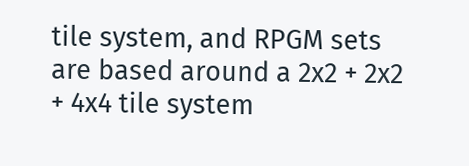tile system, and RPGM sets are based around a 2x2 + 2x2 + 4x4 tile system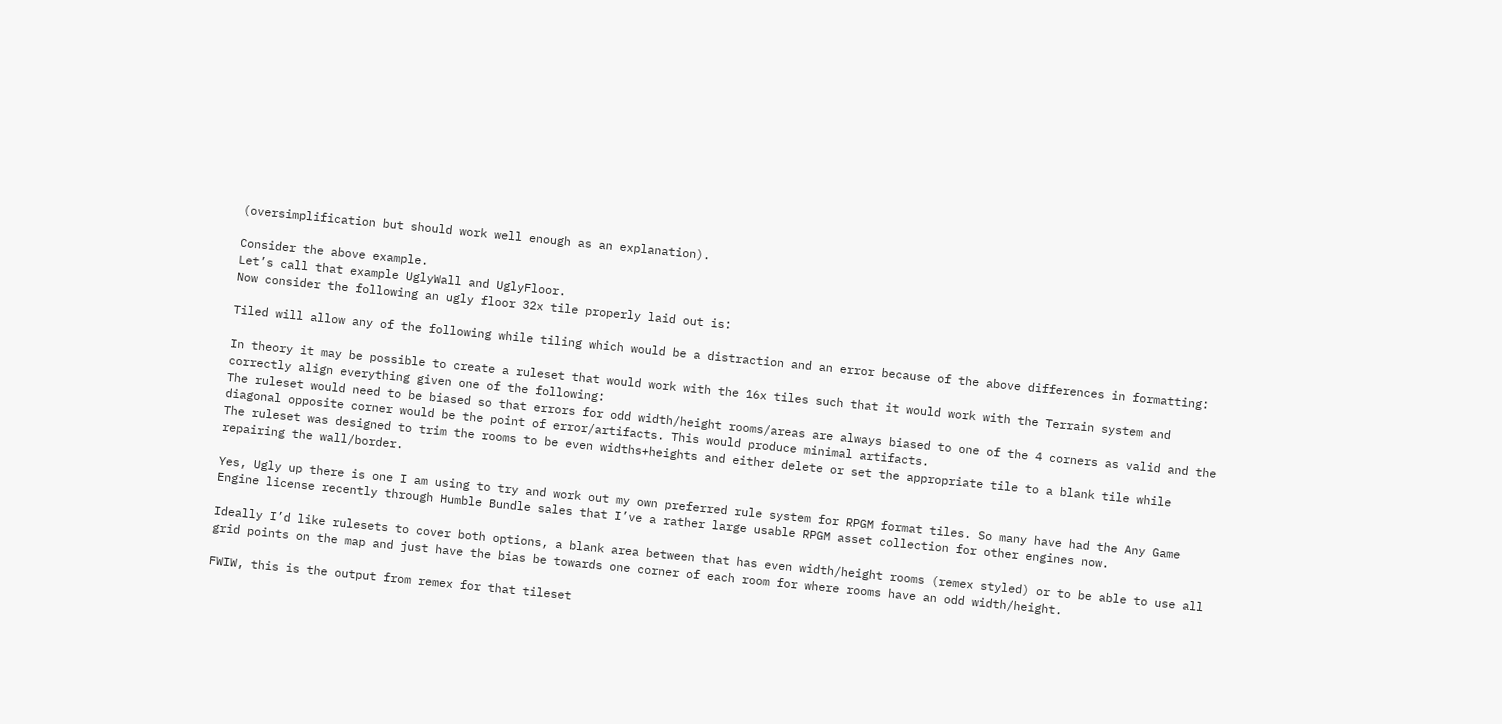(oversimplification but should work well enough as an explanation).

Consider the above example.
Let’s call that example UglyWall and UglyFloor.
Now consider the following an ugly floor 32x tile properly laid out is:

Tiled will allow any of the following while tiling which would be a distraction and an error because of the above differences in formatting:

In theory it may be possible to create a ruleset that would work with the 16x tiles such that it would work with the Terrain system and correctly align everything given one of the following:
The ruleset would need to be biased so that errors for odd width/height rooms/areas are always biased to one of the 4 corners as valid and the diagonal opposite corner would be the point of error/artifacts. This would produce minimal artifacts.
The ruleset was designed to trim the rooms to be even widths+heights and either delete or set the appropriate tile to a blank tile while repairing the wall/border.

Yes, Ugly up there is one I am using to try and work out my own preferred rule system for RPGM format tiles. So many have had the Any Game Engine license recently through Humble Bundle sales that I’ve a rather large usable RPGM asset collection for other engines now.

Ideally I’d like rulesets to cover both options, a blank area between that has even width/height rooms (remex styled) or to be able to use all grid points on the map and just have the bias be towards one corner of each room for where rooms have an odd width/height.

FWIW, this is the output from remex for that tileset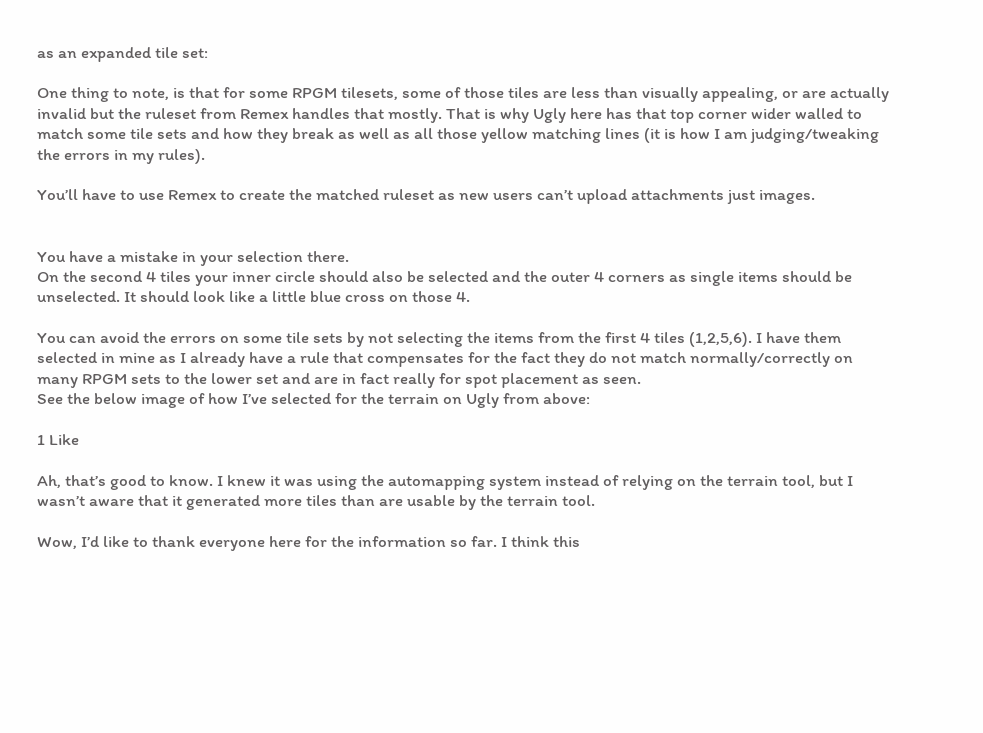as an expanded tile set:

One thing to note, is that for some RPGM tilesets, some of those tiles are less than visually appealing, or are actually invalid but the ruleset from Remex handles that mostly. That is why Ugly here has that top corner wider walled to match some tile sets and how they break as well as all those yellow matching lines (it is how I am judging/tweaking the errors in my rules).

You’ll have to use Remex to create the matched ruleset as new users can’t upload attachments just images.


You have a mistake in your selection there.
On the second 4 tiles your inner circle should also be selected and the outer 4 corners as single items should be unselected. It should look like a little blue cross on those 4.

You can avoid the errors on some tile sets by not selecting the items from the first 4 tiles (1,2,5,6). I have them selected in mine as I already have a rule that compensates for the fact they do not match normally/correctly on many RPGM sets to the lower set and are in fact really for spot placement as seen.
See the below image of how I’ve selected for the terrain on Ugly from above:

1 Like

Ah, that’s good to know. I knew it was using the automapping system instead of relying on the terrain tool, but I wasn’t aware that it generated more tiles than are usable by the terrain tool.

Wow, I’d like to thank everyone here for the information so far. I think this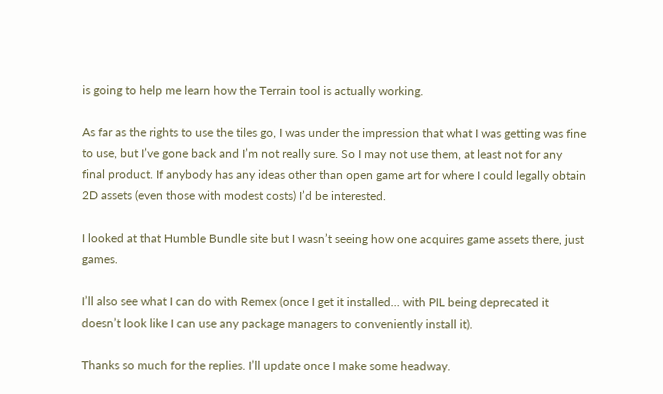is going to help me learn how the Terrain tool is actually working.

As far as the rights to use the tiles go, I was under the impression that what I was getting was fine to use, but I’ve gone back and I’m not really sure. So I may not use them, at least not for any final product. If anybody has any ideas other than open game art for where I could legally obtain 2D assets (even those with modest costs) I’d be interested.

I looked at that Humble Bundle site but I wasn’t seeing how one acquires game assets there, just games.

I’ll also see what I can do with Remex (once I get it installed… with PIL being deprecated it doesn’t look like I can use any package managers to conveniently install it).

Thanks so much for the replies. I’ll update once I make some headway.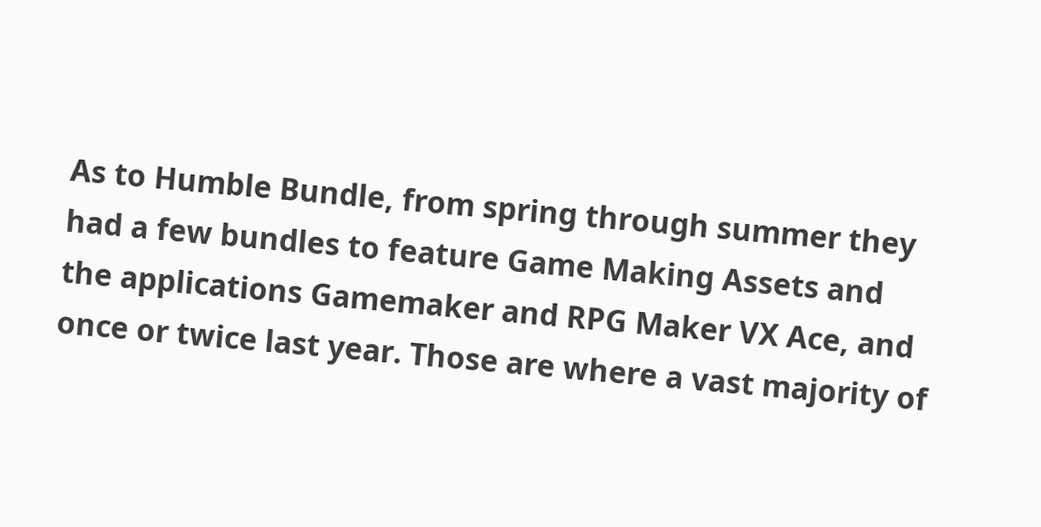As to Humble Bundle, from spring through summer they had a few bundles to feature Game Making Assets and the applications Gamemaker and RPG Maker VX Ace, and once or twice last year. Those are where a vast majority of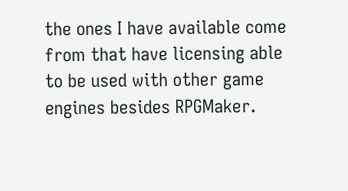the ones I have available come from that have licensing able to be used with other game engines besides RPGMaker.